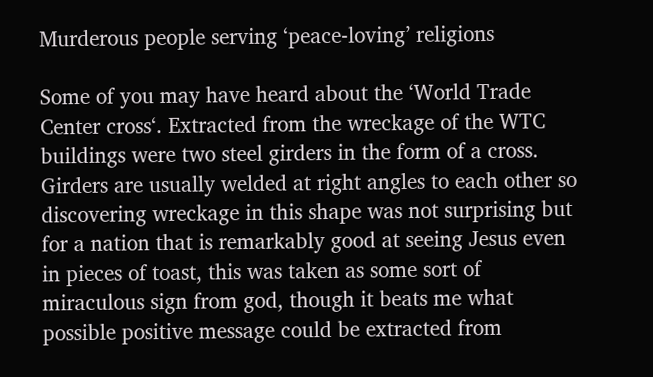Murderous people serving ‘peace-loving’ religions

Some of you may have heard about the ‘World Trade Center cross‘. Extracted from the wreckage of the WTC buildings were two steel girders in the form of a cross. Girders are usually welded at right angles to each other so discovering wreckage in this shape was not surprising but for a nation that is remarkably good at seeing Jesus even in pieces of toast, this was taken as some sort of miraculous sign from god, though it beats me what possible positive message could be extracted from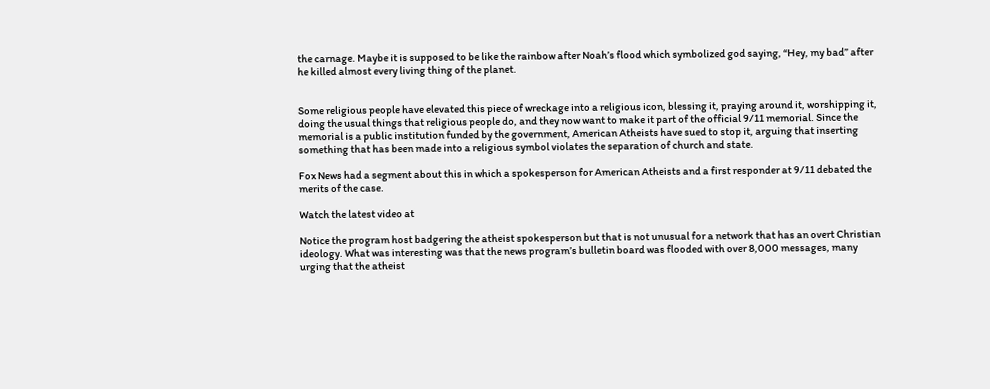the carnage. Maybe it is supposed to be like the rainbow after Noah’s flood which symbolized god saying, “Hey, my bad” after he killed almost every living thing of the planet.


Some religious people have elevated this piece of wreckage into a religious icon, blessing it, praying around it, worshipping it, doing the usual things that religious people do, and they now want to make it part of the official 9/11 memorial. Since the memorial is a public institution funded by the government, American Atheists have sued to stop it, arguing that inserting something that has been made into a religious symbol violates the separation of church and state.

Fox News had a segment about this in which a spokesperson for American Atheists and a first responder at 9/11 debated the merits of the case.

Watch the latest video at

Notice the program host badgering the atheist spokesperson but that is not unusual for a network that has an overt Christian ideology. What was interesting was that the news program’s bulletin board was flooded with over 8,000 messages, many urging that the atheist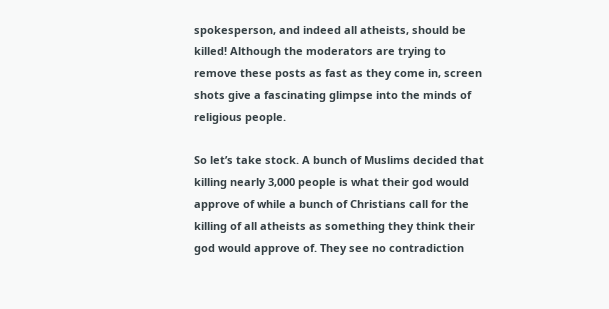spokesperson, and indeed all atheists, should be killed! Although the moderators are trying to remove these posts as fast as they come in, screen shots give a fascinating glimpse into the minds of religious people.

So let’s take stock. A bunch of Muslims decided that killing nearly 3,000 people is what their god would approve of while a bunch of Christians call for the killing of all atheists as something they think their god would approve of. They see no contradiction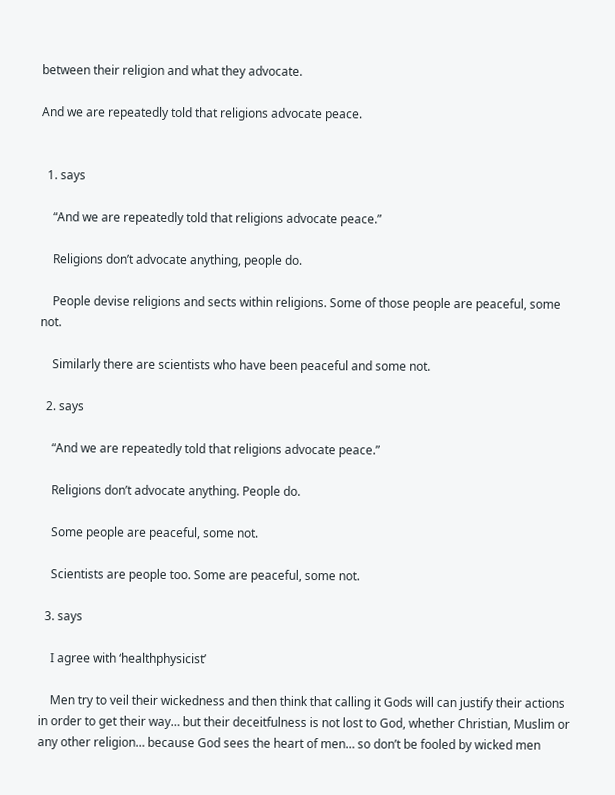between their religion and what they advocate.

And we are repeatedly told that religions advocate peace.


  1. says

    “And we are repeatedly told that religions advocate peace.”

    Religions don’t advocate anything, people do.

    People devise religions and sects within religions. Some of those people are peaceful, some not.

    Similarly there are scientists who have been peaceful and some not.

  2. says

    “And we are repeatedly told that religions advocate peace.”

    Religions don’t advocate anything. People do.

    Some people are peaceful, some not.

    Scientists are people too. Some are peaceful, some not.

  3. says

    I agree with ‘healthphysicist’

    Men try to veil their wickedness and then think that calling it Gods will can justify their actions in order to get their way… but their deceitfulness is not lost to God, whether Christian, Muslim or any other religion… because God sees the heart of men… so don’t be fooled by wicked men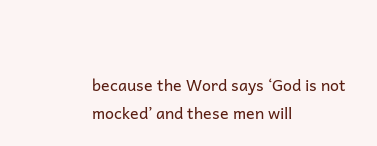because the Word says ‘God is not mocked’ and these men will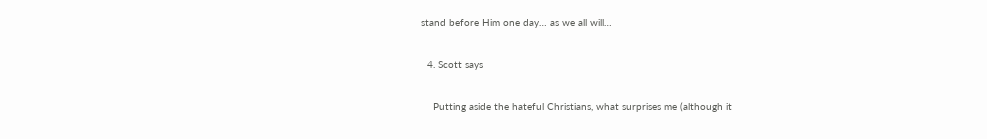stand before Him one day… as we all will…

  4. Scott says

    Putting aside the hateful Christians, what surprises me (although it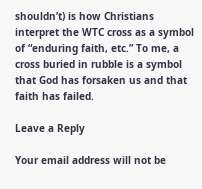shouldn’t) is how Christians interpret the WTC cross as a symbol of “enduring faith, etc.” To me, a cross buried in rubble is a symbol that God has forsaken us and that faith has failed.

Leave a Reply

Your email address will not be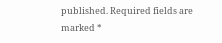published. Required fields are marked *